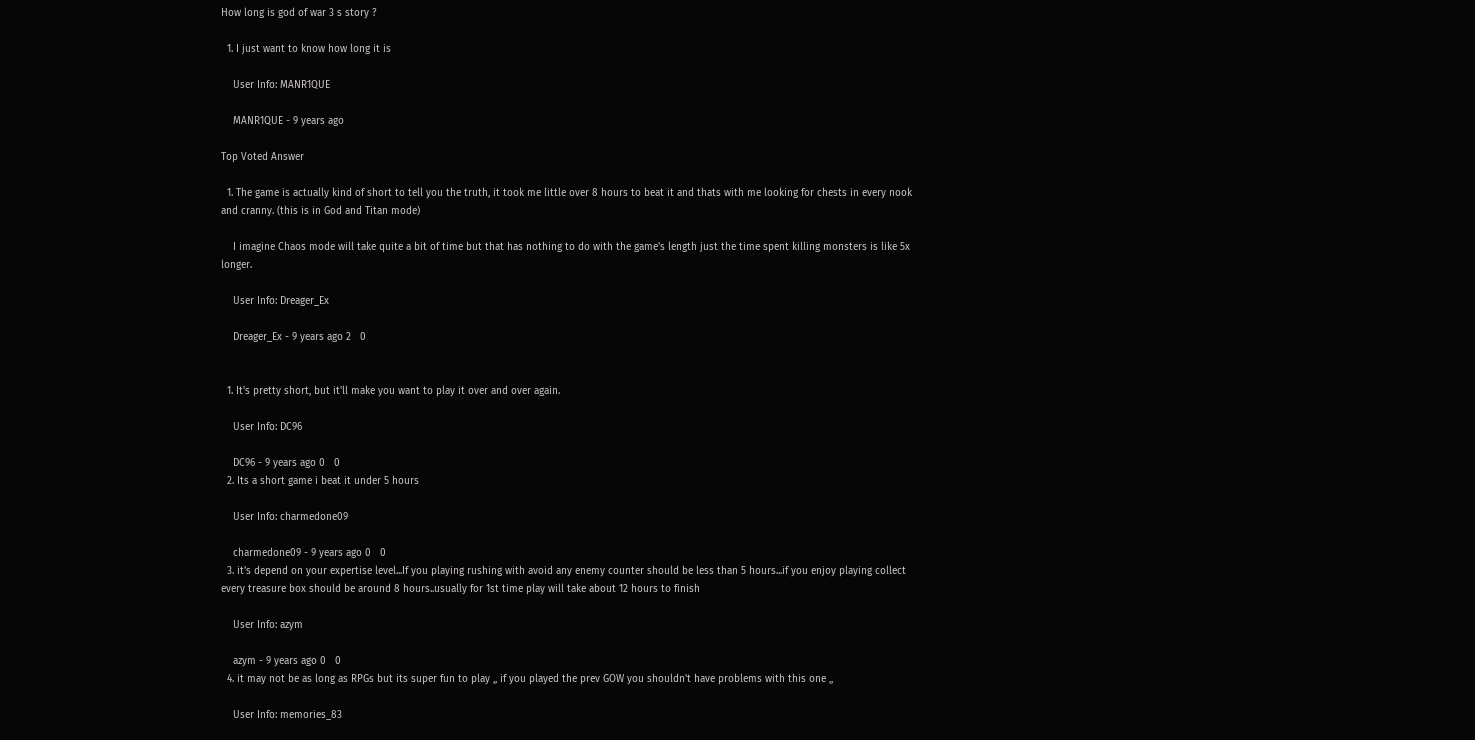How long is god of war 3 s story ?

  1. I just want to know how long it is

    User Info: MANR1QUE

    MANR1QUE - 9 years ago

Top Voted Answer

  1. The game is actually kind of short to tell you the truth, it took me little over 8 hours to beat it and thats with me looking for chests in every nook and cranny. (this is in God and Titan mode)

    I imagine Chaos mode will take quite a bit of time but that has nothing to do with the game's length just the time spent killing monsters is like 5x longer.

    User Info: Dreager_Ex

    Dreager_Ex - 9 years ago 2   0


  1. It's pretty short, but it'll make you want to play it over and over again.

    User Info: DC96

    DC96 - 9 years ago 0   0
  2. Its a short game i beat it under 5 hours

    User Info: charmedone09

    charmedone09 - 9 years ago 0   0
  3. it's depend on your expertise level...If you playing rushing with avoid any enemy counter should be less than 5 hours...if you enjoy playing collect every treasure box should be around 8 hours..usually for 1st time play will take about 12 hours to finish

    User Info: azym

    azym - 9 years ago 0   0
  4. it may not be as long as RPGs but its super fun to play ,, if you played the prev GOW you shouldn't have problems with this one ,,

    User Info: memories_83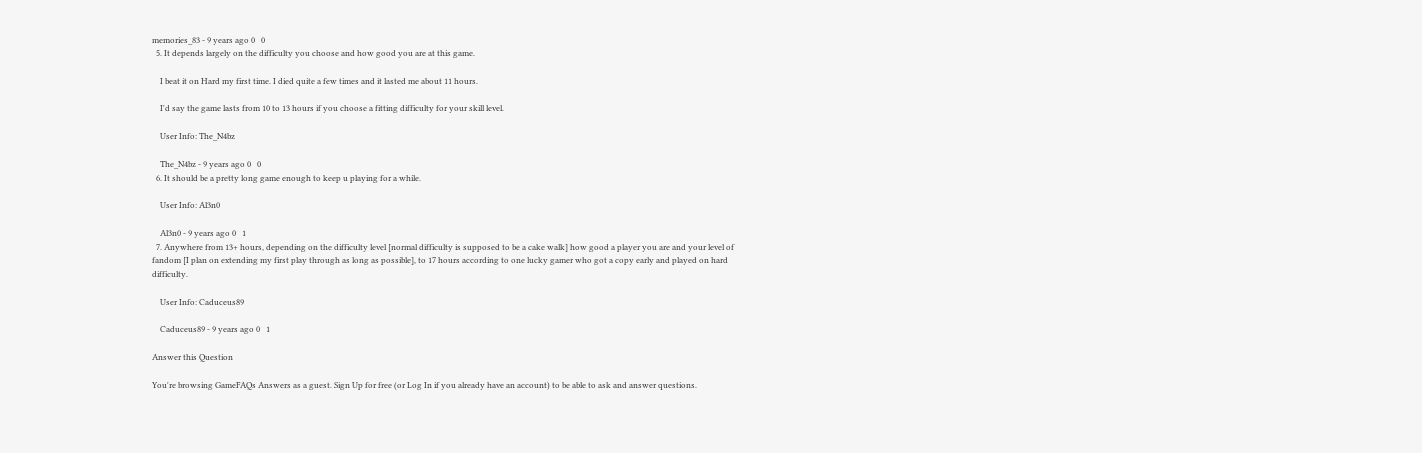memories_83 - 9 years ago 0   0
  5. It depends largely on the difficulty you choose and how good you are at this game.

    I beat it on Hard my first time. I died quite a few times and it lasted me about 11 hours.

    I'd say the game lasts from 10 to 13 hours if you choose a fitting difficulty for your skill level.

    User Info: The_N4bz

    The_N4bz - 9 years ago 0   0
  6. It should be a pretty long game enough to keep u playing for a while.

    User Info: Al3n0

    Al3n0 - 9 years ago 0   1
  7. Anywhere from 13+ hours, depending on the difficulty level [normal difficulty is supposed to be a cake walk] how good a player you are and your level of fandom [I plan on extending my first play through as long as possible], to 17 hours according to one lucky gamer who got a copy early and played on hard difficulty.

    User Info: Caduceus89

    Caduceus89 - 9 years ago 0   1

Answer this Question

You're browsing GameFAQs Answers as a guest. Sign Up for free (or Log In if you already have an account) to be able to ask and answer questions.